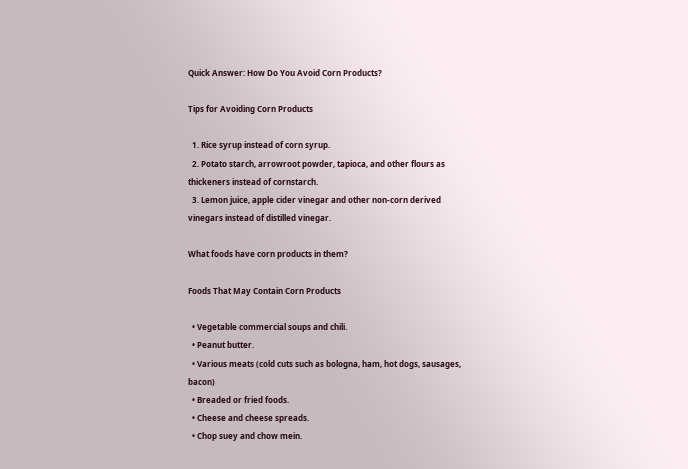Quick Answer: How Do You Avoid Corn Products?

Tips for Avoiding Corn Products

  1. Rice syrup instead of corn syrup.
  2. Potato starch, arrowroot powder, tapioca, and other flours as thickeners instead of cornstarch.
  3. Lemon juice, apple cider vinegar and other non-corn derived vinegars instead of distilled vinegar.

What foods have corn products in them?

Foods That May Contain Corn Products

  • Vegetable commercial soups and chili.
  • Peanut butter.
  • Various meats (cold cuts such as bologna, ham, hot dogs, sausages, bacon)
  • Breaded or fried foods.
  • Cheese and cheese spreads.
  • Chop suey and chow mein.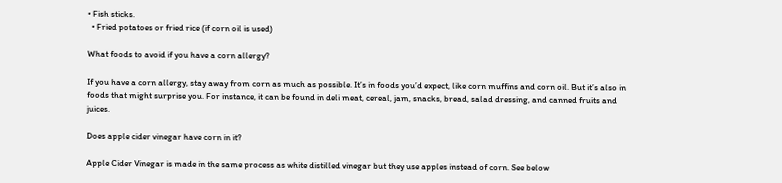• Fish sticks.
  • Fried potatoes or fried rice (if corn oil is used)

What foods to avoid if you have a corn allergy?

If you have a corn allergy, stay away from corn as much as possible. It’s in foods you’d expect, like corn muffins and corn oil. But it’s also in foods that might surprise you. For instance, it can be found in deli meat, cereal, jam, snacks, bread, salad dressing, and canned fruits and juices.

Does apple cider vinegar have corn in it?

Apple Cider Vinegar is made in the same process as white distilled vinegar but they use apples instead of corn. See below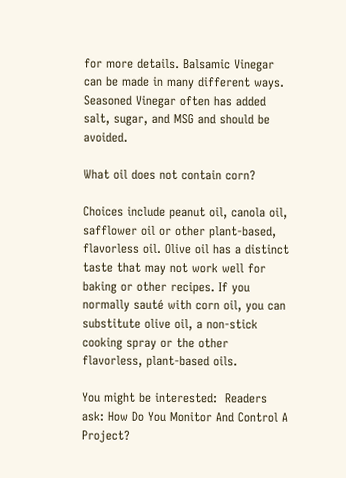for more details. Balsamic Vinegar can be made in many different ways. Seasoned Vinegar often has added salt, sugar, and MSG and should be avoided.

What oil does not contain corn?

Choices include peanut oil, canola oil, safflower oil or other plant-based, flavorless oil. Olive oil has a distinct taste that may not work well for baking or other recipes. If you normally sauté with corn oil, you can substitute olive oil, a non-stick cooking spray or the other flavorless, plant-based oils.

You might be interested:  Readers ask: How Do You Monitor And Control A Project?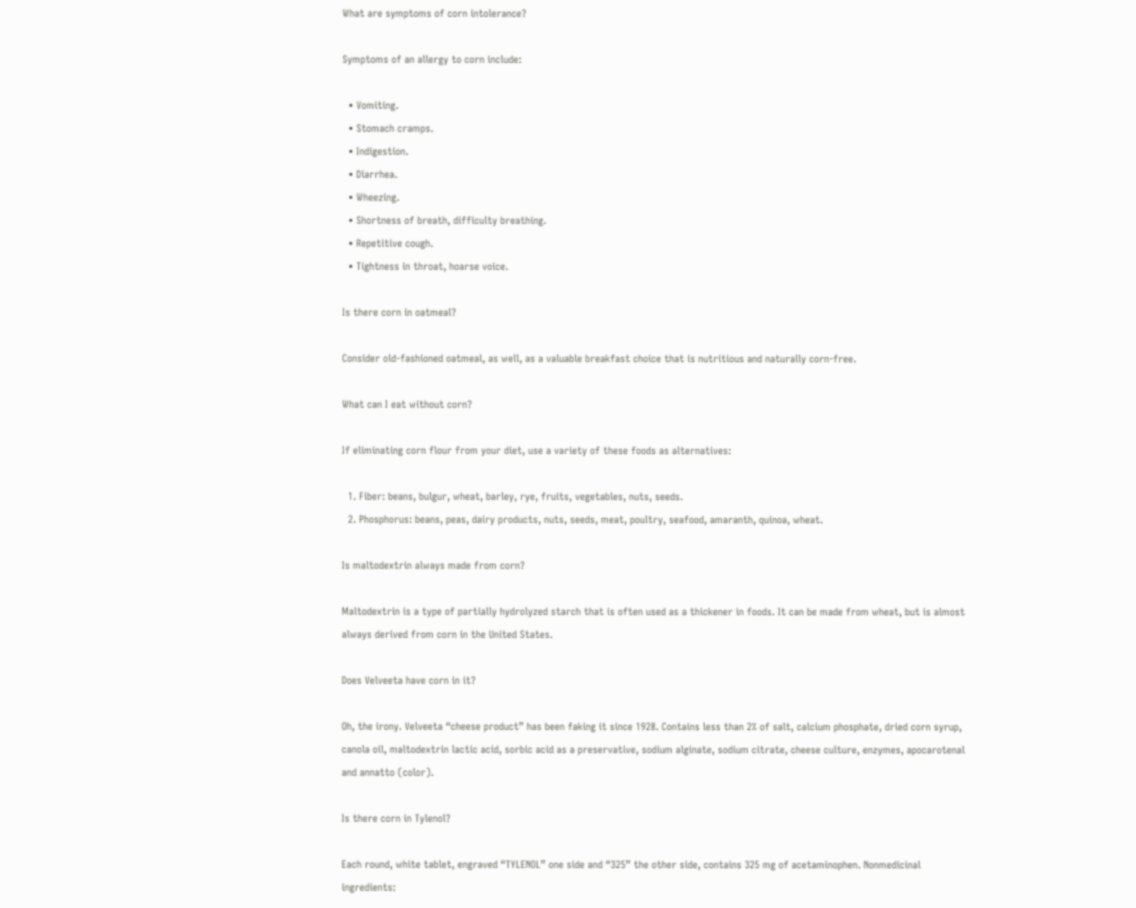What are symptoms of corn intolerance?

Symptoms of an allergy to corn include:

  • Vomiting.
  • Stomach cramps.
  • Indigestion.
  • Diarrhea.
  • Wheezing.
  • Shortness of breath, difficulty breathing.
  • Repetitive cough.
  • Tightness in throat, hoarse voice.

Is there corn in oatmeal?

Consider old-fashioned oatmeal, as well, as a valuable breakfast choice that is nutritious and naturally corn-free.

What can I eat without corn?

If eliminating corn flour from your diet, use a variety of these foods as alternatives:

  1. Fiber: beans, bulgur, wheat, barley, rye, fruits, vegetables, nuts, seeds.
  2. Phosphorus: beans, peas, dairy products, nuts, seeds, meat, poultry, seafood, amaranth, quinoa, wheat.

Is maltodextrin always made from corn?

Maltodextrin is a type of partially hydrolyzed starch that is often used as a thickener in foods. It can be made from wheat, but is almost always derived from corn in the United States.

Does Velveeta have corn in it?

Oh, the irony. Velveeta “cheese product” has been faking it since 1928. Contains less than 2% of salt, calcium phosphate, dried corn syrup, canola oil, maltodextrin lactic acid, sorbic acid as a preservative, sodium alginate, sodium citrate, cheese culture, enzymes, apocarotenal and annatto (color).

Is there corn in Tylenol?

Each round, white tablet, engraved “TYLENOL” one side and “325” the other side, contains 325 mg of acetaminophen. Nonmedicinal ingredients: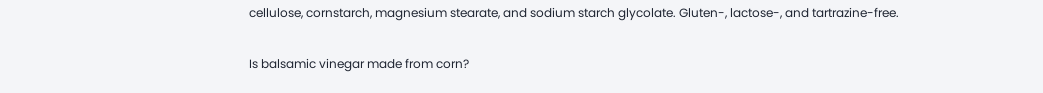cellulose, cornstarch, magnesium stearate, and sodium starch glycolate. Gluten-, lactose-, and tartrazine-free.

Is balsamic vinegar made from corn?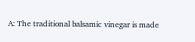A: The traditional balsamic vinegar is made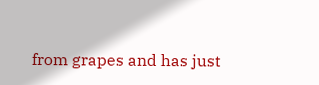from grapes and has just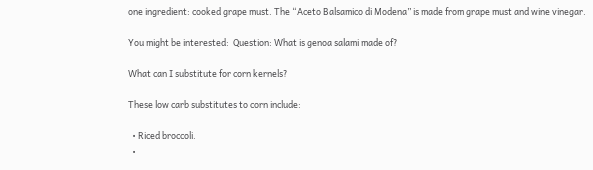one ingredient: cooked grape must. The “Aceto Balsamico di Modena” is made from grape must and wine vinegar.

You might be interested:  Question: What is genoa salami made of?

What can I substitute for corn kernels?

These low carb substitutes to corn include:

  • Riced broccoli.
  •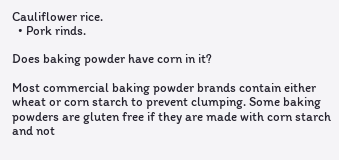Cauliflower rice.
  • Pork rinds.

Does baking powder have corn in it?

Most commercial baking powder brands contain either wheat or corn starch to prevent clumping. Some baking powders are gluten free if they are made with corn starch and not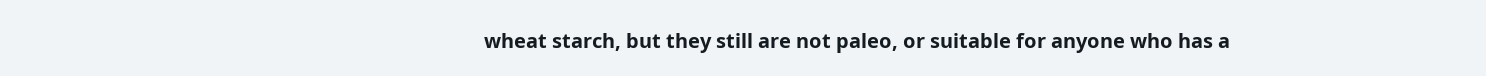wheat starch, but they still are not paleo, or suitable for anyone who has a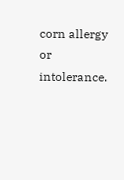corn allergy or intolerance.